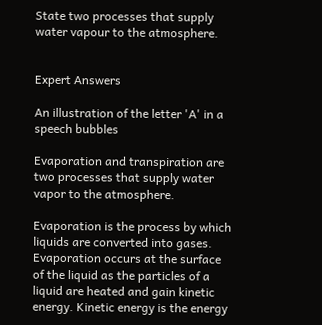State two processes that supply water vapour to the atmosphere.


Expert Answers

An illustration of the letter 'A' in a speech bubbles

Evaporation and transpiration are two processes that supply water vapor to the atmosphere.

Evaporation is the process by which liquids are converted into gases. Evaporation occurs at the surface of the liquid as the particles of a liquid are heated and gain kinetic energy. Kinetic energy is the energy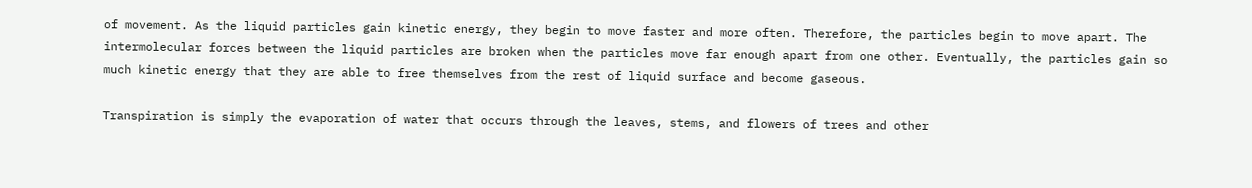of movement. As the liquid particles gain kinetic energy, they begin to move faster and more often. Therefore, the particles begin to move apart. The intermolecular forces between the liquid particles are broken when the particles move far enough apart from one other. Eventually, the particles gain so much kinetic energy that they are able to free themselves from the rest of liquid surface and become gaseous.

Transpiration is simply the evaporation of water that occurs through the leaves, stems, and flowers of trees and other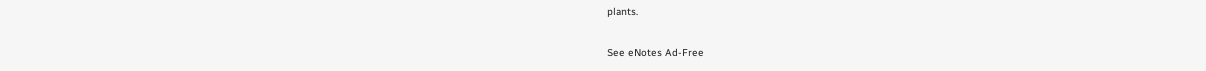plants.

See eNotes Ad-Free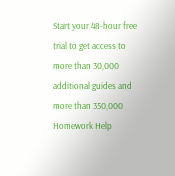Start your 48-hour free trial to get access to more than 30,000 additional guides and more than 350,000 Homework Help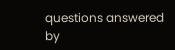questions answered by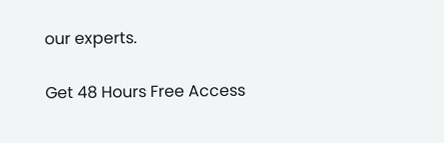our experts.

Get 48 Hours Free Access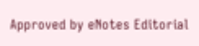Approved by eNotes Editorial